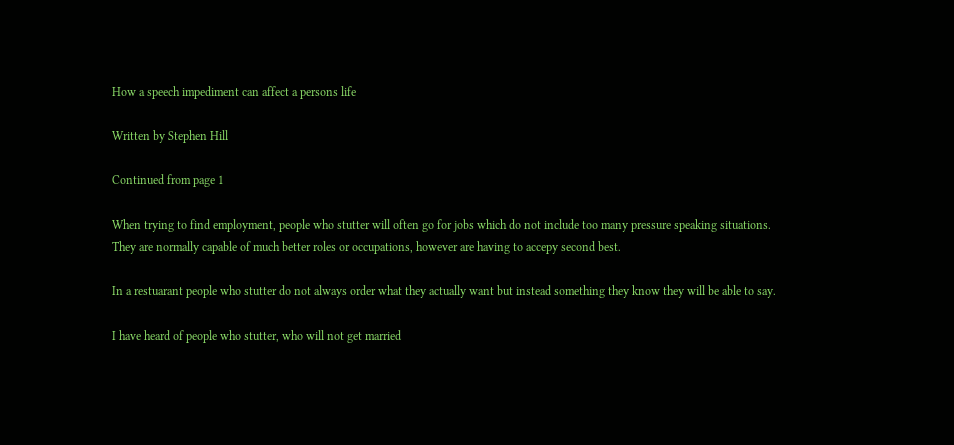How a speech impediment can affect a persons life

Written by Stephen Hill

Continued from page 1

When trying to find employment, people who stutter will often go for jobs which do not include too many pressure speaking situations. They are normally capable of much better roles or occupations, however are having to accepy second best.

In a restuarant people who stutter do not always order what they actually want but instead something they know they will be able to say.

I have heard of people who stutter, who will not get married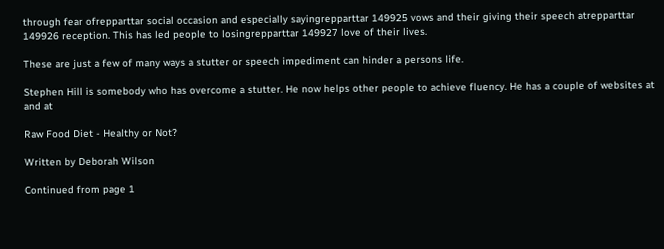through fear ofrepparttar social occasion and especially sayingrepparttar 149925 vows and their giving their speech atrepparttar 149926 reception. This has led people to losingrepparttar 149927 love of their lives.

These are just a few of many ways a stutter or speech impediment can hinder a persons life.

Stephen Hill is somebody who has overcome a stutter. He now helps other people to achieve fluency. He has a couple of websites at and at

Raw Food Diet - Healthy or Not?

Written by Deborah Wilson

Continued from page 1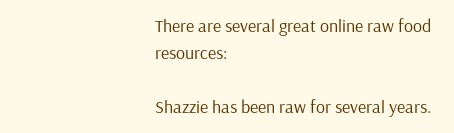There are several great online raw food resources:

Shazzie has been raw for several years.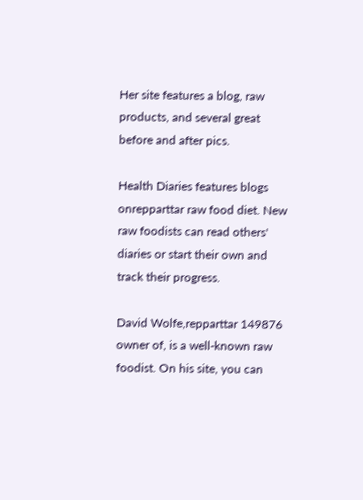Her site features a blog, raw products, and several great before and after pics.

Health Diaries features blogs onrepparttar raw food diet. New raw foodists can read others' diaries or start their own and track their progress.

David Wolfe,repparttar 149876 owner of, is a well-known raw foodist. On his site, you can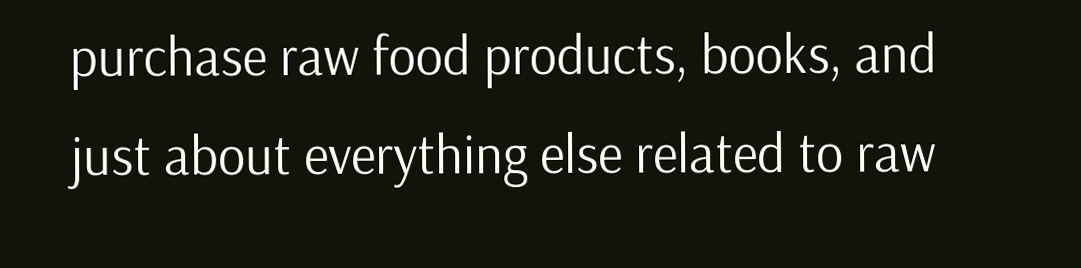purchase raw food products, books, and just about everything else related to raw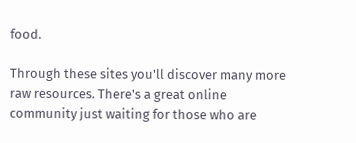food.

Through these sites you'll discover many more raw resources. There's a great online community just waiting for those who are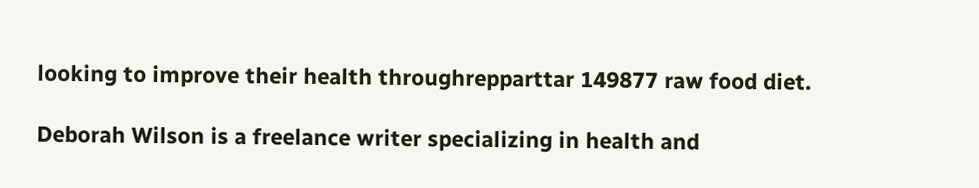looking to improve their health throughrepparttar 149877 raw food diet.

Deborah Wilson is a freelance writer specializing in health and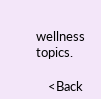wellness topics.

    <Back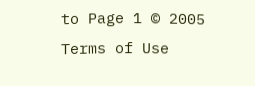to Page 1 © 2005
Terms of Use